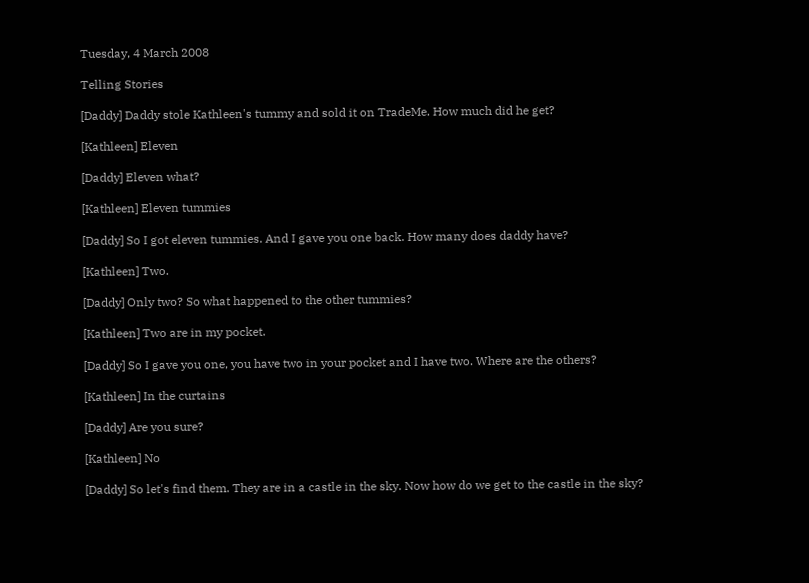Tuesday, 4 March 2008

Telling Stories

[Daddy] Daddy stole Kathleen's tummy and sold it on TradeMe. How much did he get?

[Kathleen] Eleven

[Daddy] Eleven what?

[Kathleen] Eleven tummies

[Daddy] So I got eleven tummies. And I gave you one back. How many does daddy have?

[Kathleen] Two.

[Daddy] Only two? So what happened to the other tummies?

[Kathleen] Two are in my pocket.

[Daddy] So I gave you one, you have two in your pocket and I have two. Where are the others?

[Kathleen] In the curtains

[Daddy] Are you sure?

[Kathleen] No

[Daddy] So let's find them. They are in a castle in the sky. Now how do we get to the castle in the sky?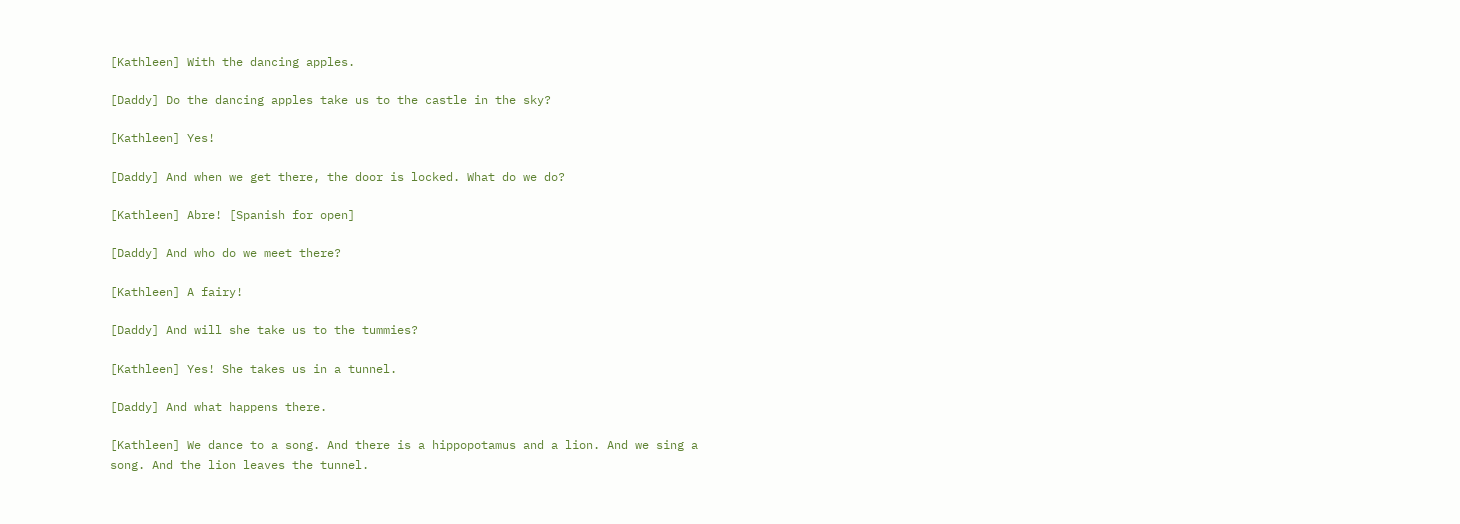[Kathleen] With the dancing apples.

[Daddy] Do the dancing apples take us to the castle in the sky?

[Kathleen] Yes!

[Daddy] And when we get there, the door is locked. What do we do?

[Kathleen] Abre! [Spanish for open]

[Daddy] And who do we meet there?

[Kathleen] A fairy!

[Daddy] And will she take us to the tummies?

[Kathleen] Yes! She takes us in a tunnel.

[Daddy] And what happens there.

[Kathleen] We dance to a song. And there is a hippopotamus and a lion. And we sing a song. And the lion leaves the tunnel.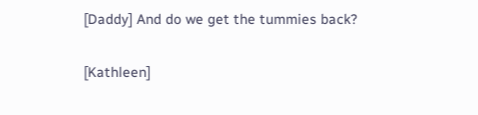[Daddy] And do we get the tummies back?

[Kathleen]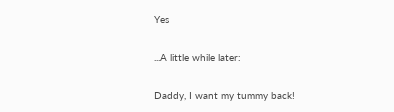Yes

...A little while later:

Daddy, I want my tummy back!